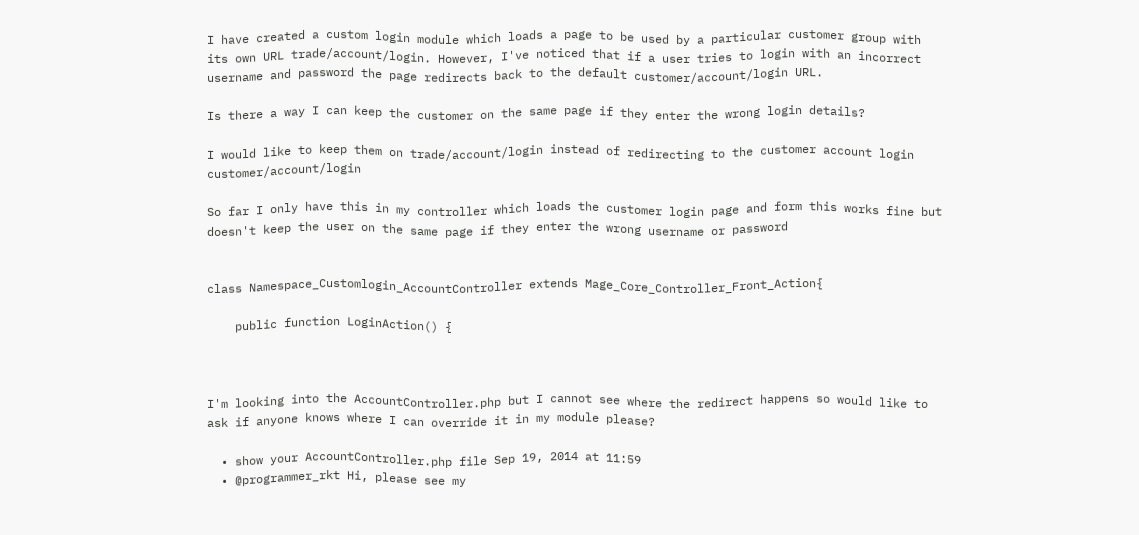I have created a custom login module which loads a page to be used by a particular customer group with its own URL trade/account/login. However, I've noticed that if a user tries to login with an incorrect username and password the page redirects back to the default customer/account/login URL.

Is there a way I can keep the customer on the same page if they enter the wrong login details?

I would like to keep them on trade/account/login instead of redirecting to the customer account login customer/account/login

So far I only have this in my controller which loads the customer login page and form this works fine but doesn't keep the user on the same page if they enter the wrong username or password


class Namespace_Customlogin_AccountController extends Mage_Core_Controller_Front_Action{

    public function LoginAction() {



I'm looking into the AccountController.php but I cannot see where the redirect happens so would like to ask if anyone knows where I can override it in my module please?

  • show your AccountController.php file Sep 19, 2014 at 11:59
  • @programmer_rkt Hi, please see my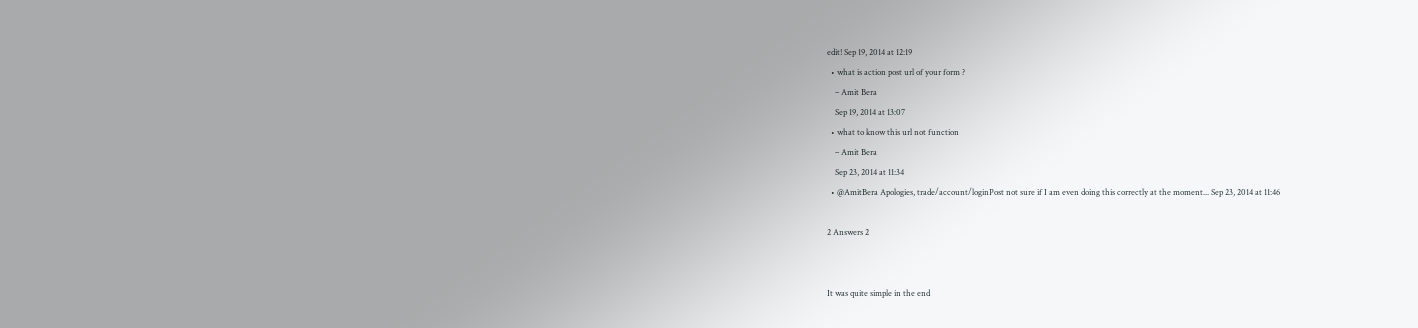edit! Sep 19, 2014 at 12:19
  • what is action post url of your form ?
    – Amit Bera
    Sep 19, 2014 at 13:07
  • what to know this url not function
    – Amit Bera
    Sep 23, 2014 at 11:34
  • @AmitBera Apologies, trade/account/loginPost not sure if I am even doing this correctly at the moment... Sep 23, 2014 at 11:46

2 Answers 2


It was quite simple in the end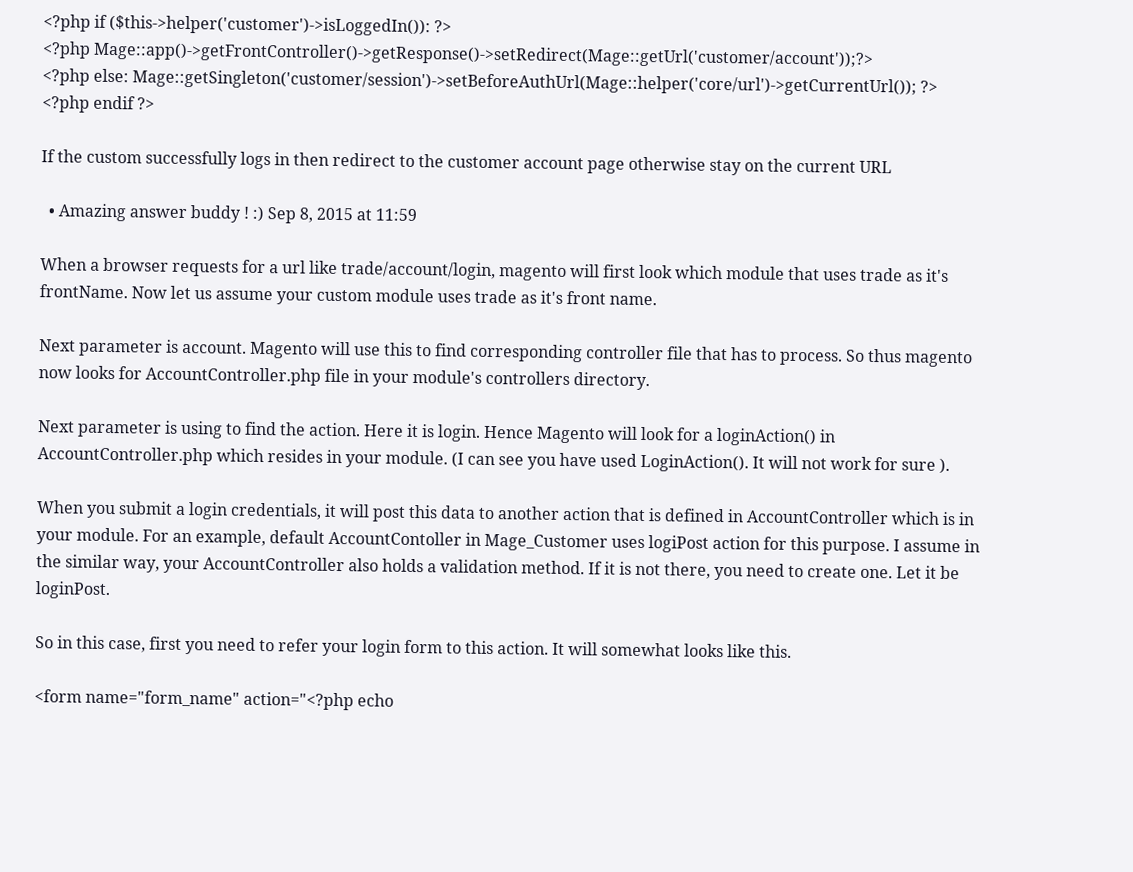<?php if ($this->helper('customer')->isLoggedIn()): ?>
<?php Mage::app()->getFrontController()->getResponse()->setRedirect(Mage::getUrl('customer/account'));?>
<?php else: Mage::getSingleton('customer/session')->setBeforeAuthUrl(Mage::helper('core/url')->getCurrentUrl()); ?>
<?php endif ?>

If the custom successfully logs in then redirect to the customer account page otherwise stay on the current URL

  • Amazing answer buddy ! :) Sep 8, 2015 at 11:59

When a browser requests for a url like trade/account/login, magento will first look which module that uses trade as it's frontName. Now let us assume your custom module uses trade as it's front name.

Next parameter is account. Magento will use this to find corresponding controller file that has to process. So thus magento now looks for AccountController.php file in your module's controllers directory.

Next parameter is using to find the action. Here it is login. Hence Magento will look for a loginAction() in AccountController.php which resides in your module. (I can see you have used LoginAction(). It will not work for sure ).

When you submit a login credentials, it will post this data to another action that is defined in AccountController which is in your module. For an example, default AccountContoller in Mage_Customer uses logiPost action for this purpose. I assume in the similar way, your AccountController also holds a validation method. If it is not there, you need to create one. Let it be loginPost.

So in this case, first you need to refer your login form to this action. It will somewhat looks like this.

<form name="form_name" action="<?php echo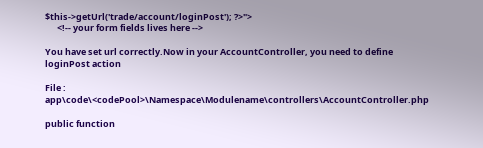$this->getUrl('trade/account/loginPost'); ?>">
      <!-- your form fields lives here -->

You have set url correctly.Now in your AccountController, you need to define loginPost action

File : app\code\<codePool>\Namespace\Modulename\controllers\AccountController.php

public function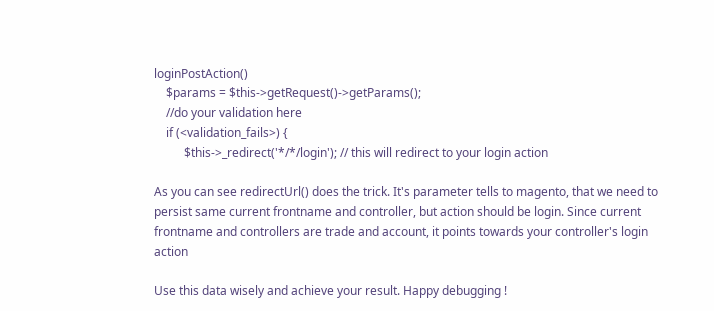loginPostAction()
    $params = $this->getRequest()->getParams();
    //do your validation here
    if (<validation_fails>) {
          $this->_redirect('*/*/login'); // this will redirect to your login action

As you can see redirectUrl() does the trick. It's parameter tells to magento, that we need to persist same current frontname and controller, but action should be login. Since current frontname and controllers are trade and account, it points towards your controller's login action

Use this data wisely and achieve your result. Happy debugging !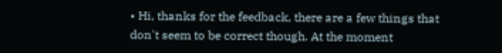• Hi, thanks for the feedback, there are a few things that don't seem to be correct though. At the moment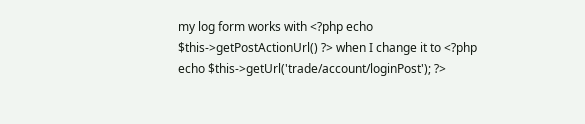my log form works with <?php echo $this->getPostActionUrl() ?> when I change it to <?php echo $this->getUrl('trade/account/loginPost'); ?>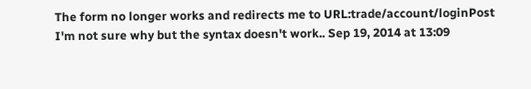The form no longer works and redirects me to URL:trade/account/loginPost I'm not sure why but the syntax doesn't work.. Sep 19, 2014 at 13:09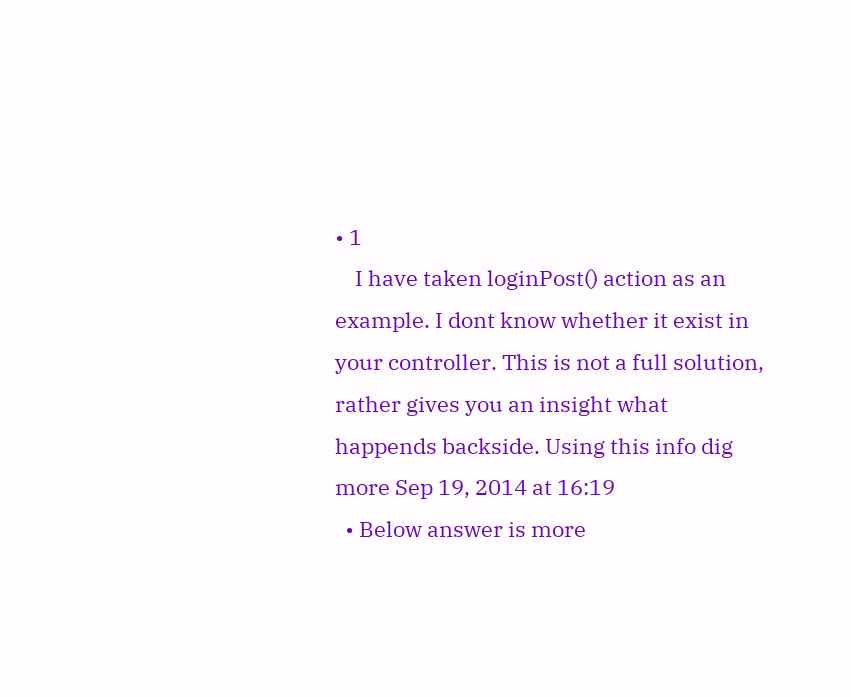• 1
    I have taken loginPost() action as an example. I dont know whether it exist in your controller. This is not a full solution, rather gives you an insight what happends backside. Using this info dig more Sep 19, 2014 at 16:19
  • Below answer is more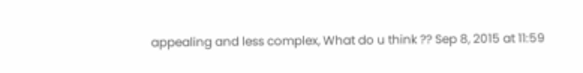appealing and less complex, What do u think ?? Sep 8, 2015 at 11:59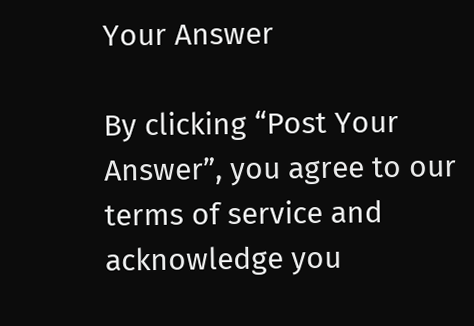Your Answer

By clicking “Post Your Answer”, you agree to our terms of service and acknowledge you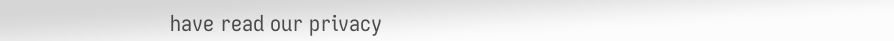have read our privacy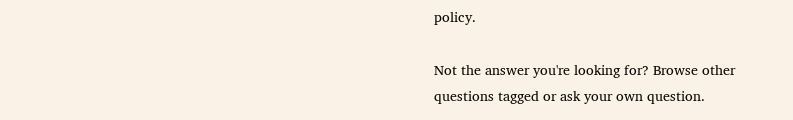policy.

Not the answer you're looking for? Browse other questions tagged or ask your own question.